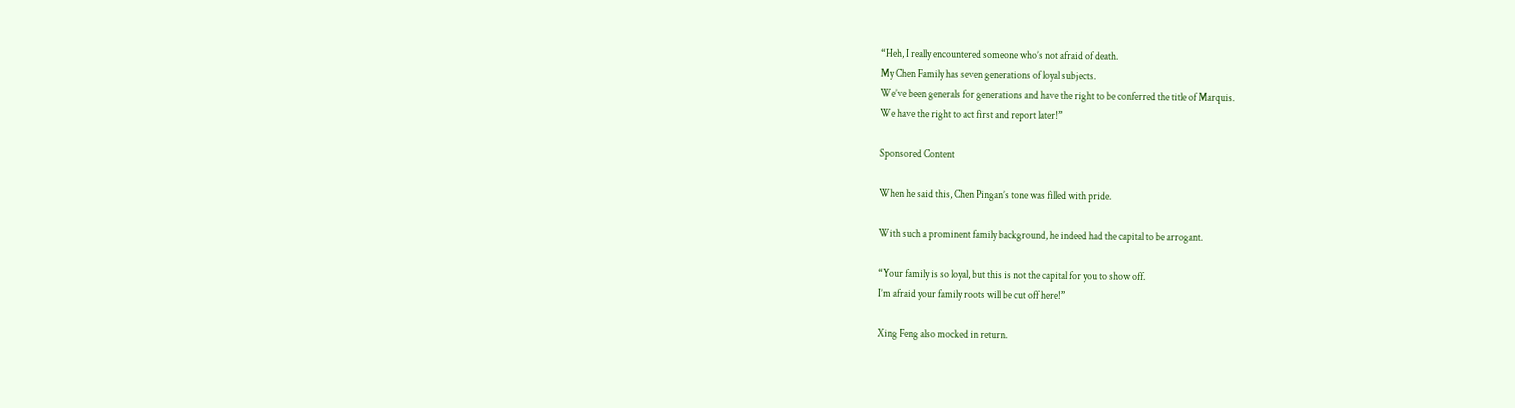“Heh, I really encountered someone who’s not afraid of death.
My Chen Family has seven generations of loyal subjects.
We’ve been generals for generations and have the right to be conferred the title of Marquis.
We have the right to act first and report later!”

Sponsored Content

When he said this, Chen Pingan’s tone was filled with pride.

With such a prominent family background, he indeed had the capital to be arrogant.

“Your family is so loyal, but this is not the capital for you to show off.
I’m afraid your family roots will be cut off here!”

Xing Feng also mocked in return.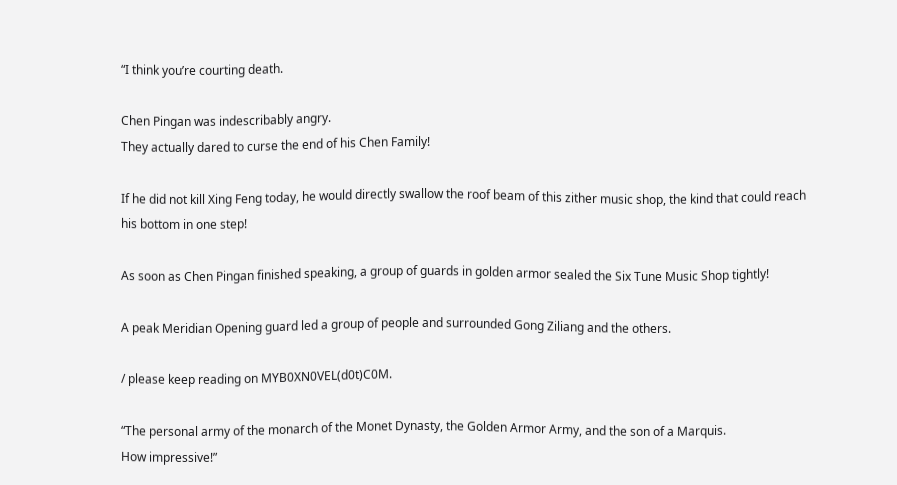“I think you’re courting death.

Chen Pingan was indescribably angry.
They actually dared to curse the end of his Chen Family!

If he did not kill Xing Feng today, he would directly swallow the roof beam of this zither music shop, the kind that could reach his bottom in one step!

As soon as Chen Pingan finished speaking, a group of guards in golden armor sealed the Six Tune Music Shop tightly!

A peak Meridian Opening guard led a group of people and surrounded Gong Ziliang and the others.

/ please keep reading on MYB0XN0VEL(d0t)C0M.

“The personal army of the monarch of the Monet Dynasty, the Golden Armor Army, and the son of a Marquis.
How impressive!”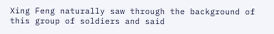Xing Feng naturally saw through the background of this group of soldiers and said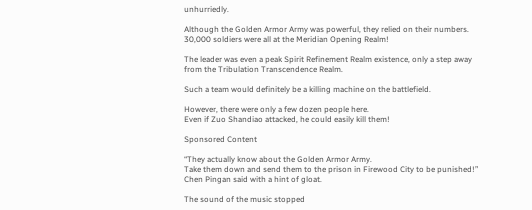unhurriedly.

Although the Golden Armor Army was powerful, they relied on their numbers.
30,000 soldiers were all at the Meridian Opening Realm!

The leader was even a peak Spirit Refinement Realm existence, only a step away from the Tribulation Transcendence Realm.

Such a team would definitely be a killing machine on the battlefield.

However, there were only a few dozen people here.
Even if Zuo Shandiao attacked, he could easily kill them!

Sponsored Content

“They actually know about the Golden Armor Army.
Take them down and send them to the prison in Firewood City to be punished!” Chen Pingan said with a hint of gloat.

The sound of the music stopped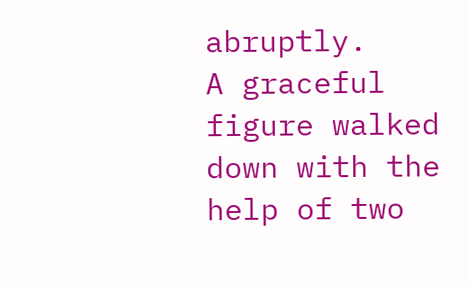abruptly.
A graceful figure walked down with the help of two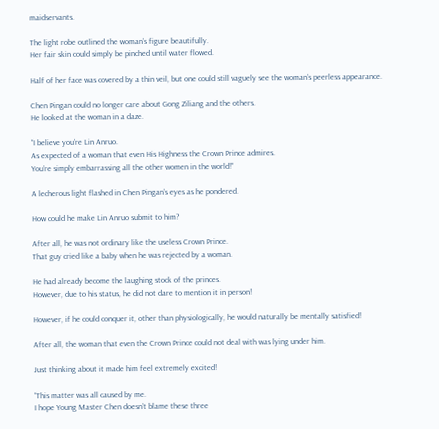maidservants.

The light robe outlined the woman’s figure beautifully.
Her fair skin could simply be pinched until water flowed.

Half of her face was covered by a thin veil, but one could still vaguely see the woman’s peerless appearance.

Chen Pingan could no longer care about Gong Ziliang and the others.
He looked at the woman in a daze.

“I believe you’re Lin Anruo.
As expected of a woman that even His Highness the Crown Prince admires.
You’re simply embarrassing all the other women in the world!”

A lecherous light flashed in Chen Pingan’s eyes as he pondered.

How could he make Lin Anruo submit to him?

After all, he was not ordinary like the useless Crown Prince.
That guy cried like a baby when he was rejected by a woman.

He had already become the laughing stock of the princes.
However, due to his status, he did not dare to mention it in person!

However, if he could conquer it, other than physiologically, he would naturally be mentally satisfied!

After all, the woman that even the Crown Prince could not deal with was lying under him.

Just thinking about it made him feel extremely excited!

“This matter was all caused by me.
I hope Young Master Chen doesn’t blame these three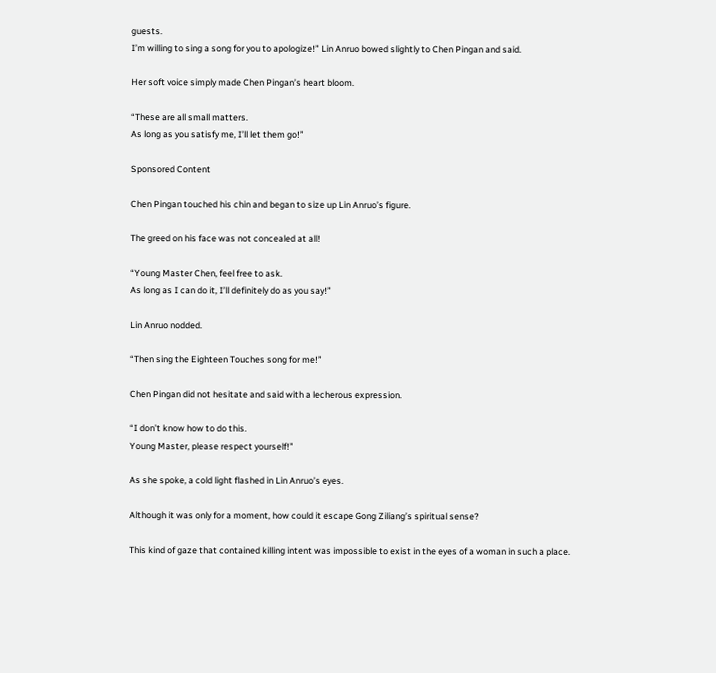guests.
I’m willing to sing a song for you to apologize!” Lin Anruo bowed slightly to Chen Pingan and said.

Her soft voice simply made Chen Pingan’s heart bloom.

“These are all small matters.
As long as you satisfy me, I’ll let them go!”

Sponsored Content

Chen Pingan touched his chin and began to size up Lin Anruo’s figure.

The greed on his face was not concealed at all!

“Young Master Chen, feel free to ask.
As long as I can do it, I’ll definitely do as you say!”

Lin Anruo nodded.

“Then sing the Eighteen Touches song for me!”

Chen Pingan did not hesitate and said with a lecherous expression.

“I don’t know how to do this.
Young Master, please respect yourself!”

As she spoke, a cold light flashed in Lin Anruo’s eyes.

Although it was only for a moment, how could it escape Gong Ziliang’s spiritual sense?

This kind of gaze that contained killing intent was impossible to exist in the eyes of a woman in such a place.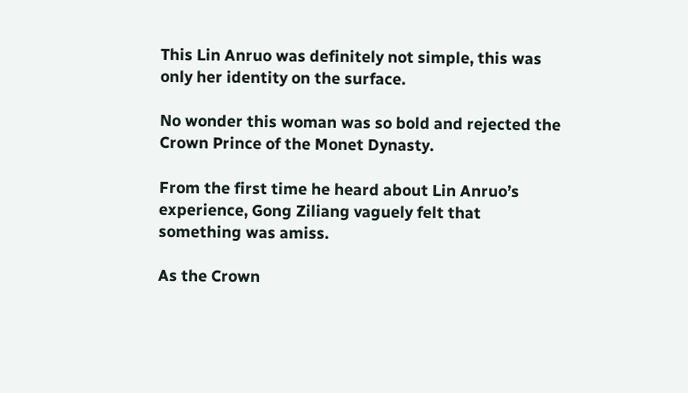This Lin Anruo was definitely not simple, this was only her identity on the surface.

No wonder this woman was so bold and rejected the Crown Prince of the Monet Dynasty.

From the first time he heard about Lin Anruo’s experience, Gong Ziliang vaguely felt that something was amiss.

As the Crown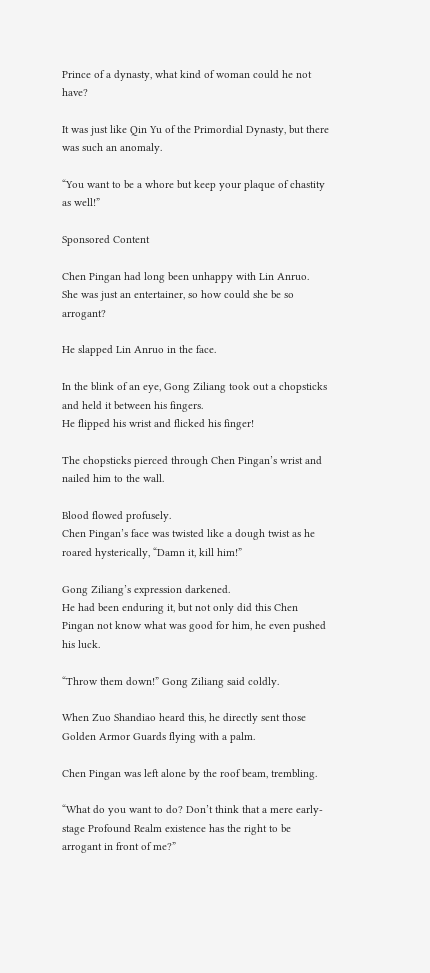Prince of a dynasty, what kind of woman could he not have?

It was just like Qin Yu of the Primordial Dynasty, but there was such an anomaly.

“You want to be a whore but keep your plaque of chastity as well!”

Sponsored Content

Chen Pingan had long been unhappy with Lin Anruo.
She was just an entertainer, so how could she be so arrogant?

He slapped Lin Anruo in the face.

In the blink of an eye, Gong Ziliang took out a chopsticks and held it between his fingers.
He flipped his wrist and flicked his finger!

The chopsticks pierced through Chen Pingan’s wrist and nailed him to the wall.

Blood flowed profusely.
Chen Pingan’s face was twisted like a dough twist as he roared hysterically, “Damn it, kill him!”

Gong Ziliang’s expression darkened.
He had been enduring it, but not only did this Chen Pingan not know what was good for him, he even pushed his luck.

“Throw them down!” Gong Ziliang said coldly.

When Zuo Shandiao heard this, he directly sent those Golden Armor Guards flying with a palm.

Chen Pingan was left alone by the roof beam, trembling.

“What do you want to do? Don’t think that a mere early-stage Profound Realm existence has the right to be arrogant in front of me?”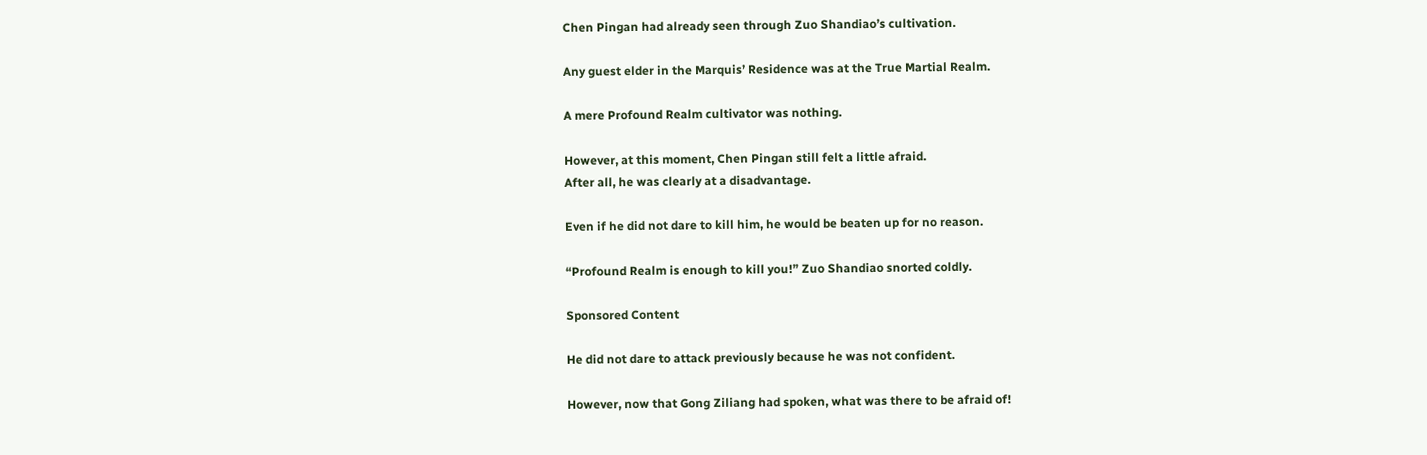Chen Pingan had already seen through Zuo Shandiao’s cultivation.

Any guest elder in the Marquis’ Residence was at the True Martial Realm.

A mere Profound Realm cultivator was nothing.

However, at this moment, Chen Pingan still felt a little afraid.
After all, he was clearly at a disadvantage.

Even if he did not dare to kill him, he would be beaten up for no reason.

“Profound Realm is enough to kill you!” Zuo Shandiao snorted coldly.

Sponsored Content

He did not dare to attack previously because he was not confident.

However, now that Gong Ziliang had spoken, what was there to be afraid of!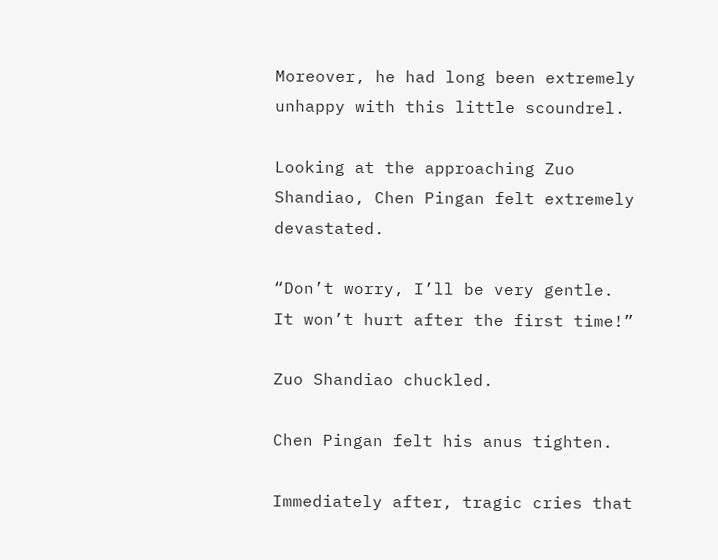Moreover, he had long been extremely unhappy with this little scoundrel.

Looking at the approaching Zuo Shandiao, Chen Pingan felt extremely devastated.

“Don’t worry, I’ll be very gentle.
It won’t hurt after the first time!”

Zuo Shandiao chuckled.

Chen Pingan felt his anus tighten.

Immediately after, tragic cries that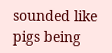sounded like pigs being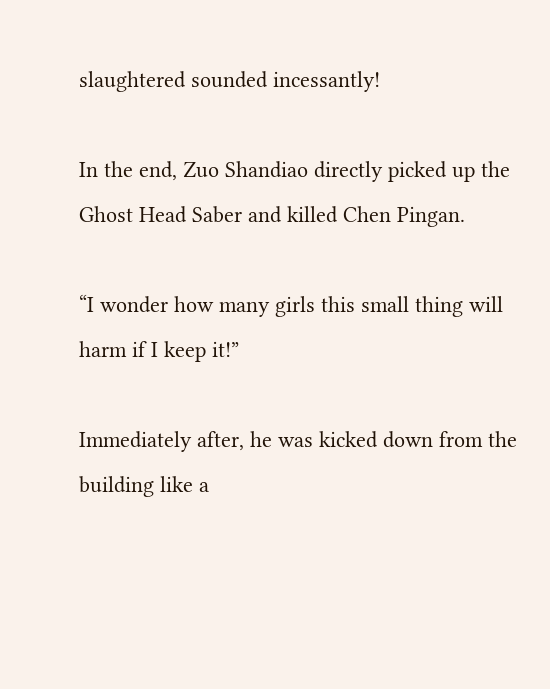slaughtered sounded incessantly!

In the end, Zuo Shandiao directly picked up the Ghost Head Saber and killed Chen Pingan.

“I wonder how many girls this small thing will harm if I keep it!”

Immediately after, he was kicked down from the building like a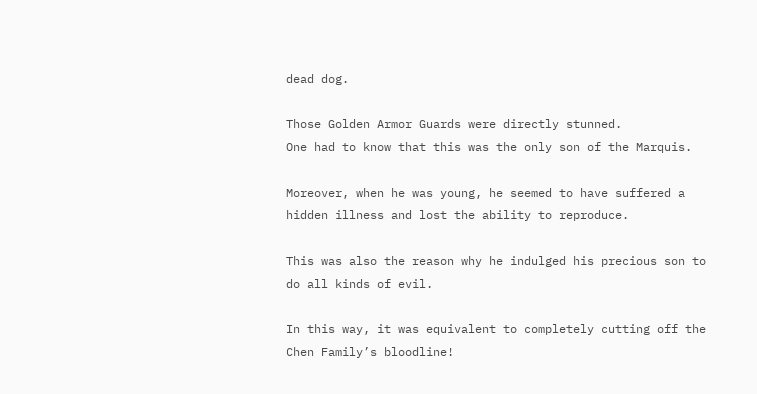dead dog.

Those Golden Armor Guards were directly stunned.
One had to know that this was the only son of the Marquis.

Moreover, when he was young, he seemed to have suffered a hidden illness and lost the ability to reproduce.

This was also the reason why he indulged his precious son to do all kinds of evil.

In this way, it was equivalent to completely cutting off the Chen Family’s bloodline!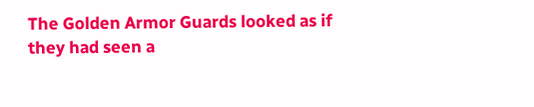The Golden Armor Guards looked as if they had seen a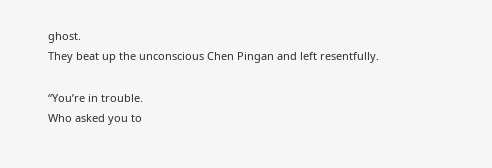ghost.
They beat up the unconscious Chen Pingan and left resentfully.

“You’re in trouble.
Who asked you to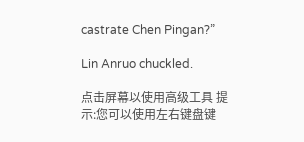castrate Chen Pingan?”

Lin Anruo chuckled.

点击屏幕以使用高级工具 提示:您可以使用左右键盘键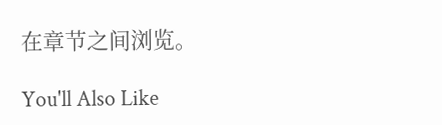在章节之间浏览。

You'll Also Like